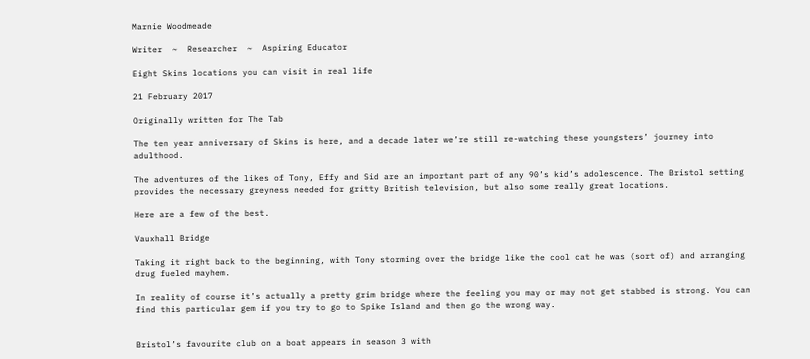Marnie Woodmeade

Writer  ~  Researcher  ~  Aspiring Educator

Eight Skins locations you can visit in real life

21 February 2017

Originally written for The Tab

The ten year anniversary of Skins is here, and a decade later we’re still re-watching these youngsters’ journey into adulthood.

The adventures of the likes of Tony, Effy and Sid are an important part of any 90’s kid’s adolescence. The Bristol setting provides the necessary greyness needed for gritty British television, but also some really great locations.

Here are a few of the best.

Vauxhall Bridge

Taking it right back to the beginning, with Tony storming over the bridge like the cool cat he was (sort of) and arranging drug fueled mayhem.

In reality of course it’s actually a pretty grim bridge where the feeling you may or may not get stabbed is strong. You can find this particular gem if you try to go to Spike Island and then go the wrong way.


Bristol’s favourite club on a boat appears in season 3 with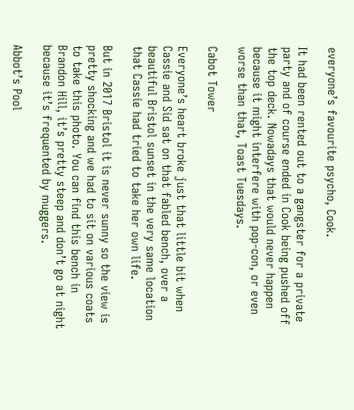everyone’s favourite psycho, Cook.

It had been rented out to a gangster for a private party and of course ended in Cook being pushed off the top deck. Nowadays that would never happen because it might interfere with pop-con, or even worse than that, Toast Tuesdays.

Cabot Tower

Everyone’s heart broke just that little bit when Cassie and Sid sat on that fabled bench, over a beautiful Bristol sunset in the very same location that Cassie had tried to take her own life.

But in 2017 Bristol it is never sunny so the view is pretty shocking and we had to sit on various coats to take this photo. You can find this bench in Brandon Hill, it’s pretty steep and don’t go at night because it’s frequented by muggers.

Abbot’s Pool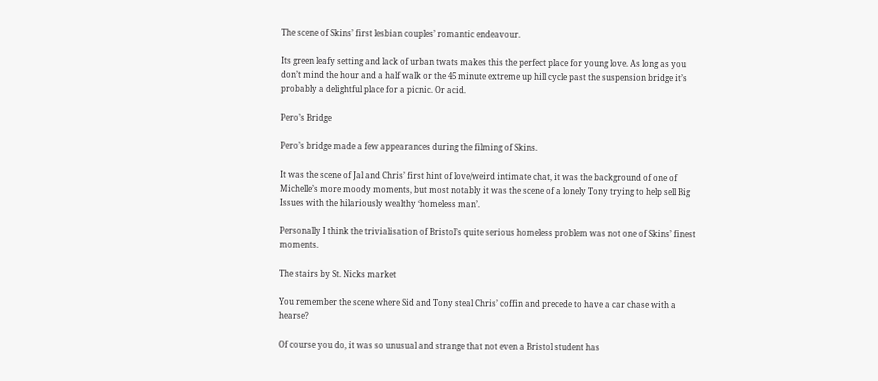The scene of Skins’ first lesbian couples’ romantic endeavour.

Its green leafy setting and lack of urban twats makes this the perfect place for young love. As long as you don’t mind the hour and a half walk or the 45 minute extreme up hill cycle past the suspension bridge it’s probably a delightful place for a picnic. Or acid.

Pero’s Bridge

Pero’s bridge made a few appearances during the filming of Skins.

It was the scene of Jal and Chris’ first hint of love/weird intimate chat, it was the background of one of Michelle’s more moody moments, but most notably it was the scene of a lonely Tony trying to help sell Big Issues with the hilariously wealthy ‘homeless man’.

Personally I think the trivialisation of Bristol’s quite serious homeless problem was not one of Skins’ finest moments.

The stairs by St. Nicks market

You remember the scene where Sid and Tony steal Chris’ coffin and precede to have a car chase with a hearse?

Of course you do, it was so unusual and strange that not even a Bristol student has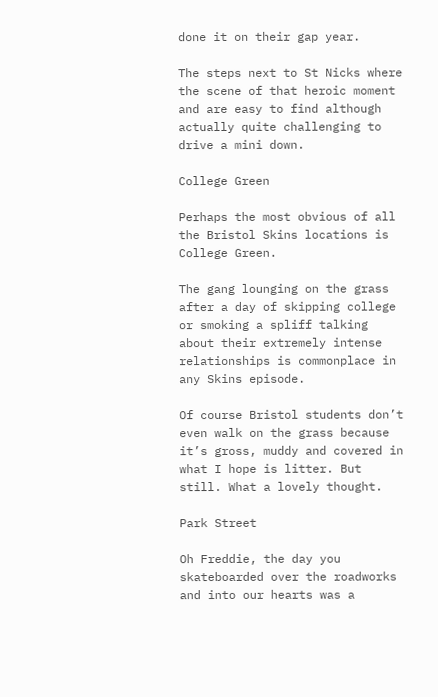done it on their gap year.

The steps next to St Nicks where the scene of that heroic moment and are easy to find although actually quite challenging to drive a mini down.

College Green

Perhaps the most obvious of all the Bristol Skins locations is College Green.

The gang lounging on the grass after a day of skipping college or smoking a spliff talking about their extremely intense relationships is commonplace in any Skins episode.

Of course Bristol students don’t even walk on the grass because it’s gross, muddy and covered in what I hope is litter. But still. What a lovely thought.

Park Street

Oh Freddie, the day you skateboarded over the roadworks and into our hearts was a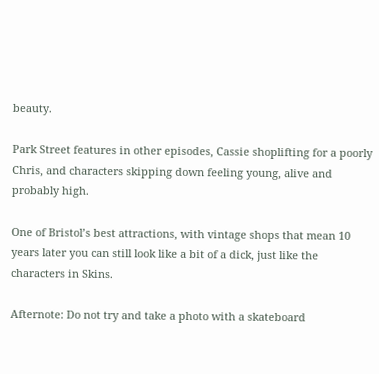beauty.

Park Street features in other episodes, Cassie shoplifting for a poorly Chris, and characters skipping down feeling young, alive and probably high.

One of Bristol’s best attractions, with vintage shops that mean 10 years later you can still look like a bit of a dick, just like the characters in Skins.

Afternote: Do not try and take a photo with a skateboard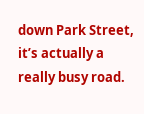down Park Street, it’s actually a really busy road.